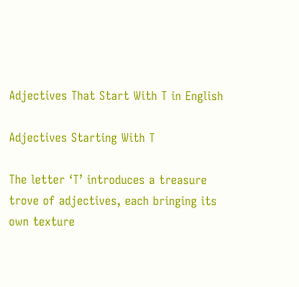Adjectives That Start With T in English

Adjectives Starting With T

The letter ‘T’ introduces a treasure trove of adjectives, each bringing its own texture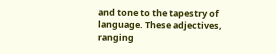and tone to the tapestry of language. These adjectives, ranging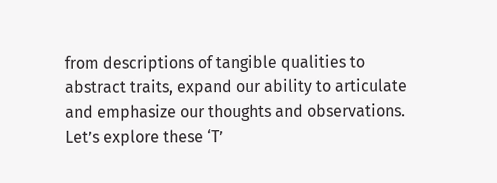from descriptions of tangible qualities to abstract traits, expand our ability to articulate and emphasize our thoughts and observations. Let’s explore these ‘T’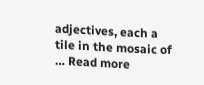adjectives, each a tile in the mosaic of … Read more